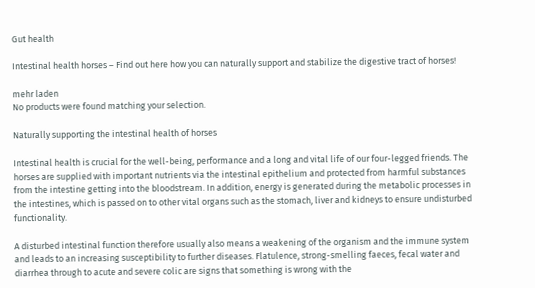Gut health

Intestinal health horses – Find out here how you can naturally support and stabilize the digestive tract of horses!

mehr laden
No products were found matching your selection.

Naturally supporting the intestinal health of horses

Intestinal health is crucial for the well-being, performance and a long and vital life of our four-legged friends. The horses are supplied with important nutrients via the intestinal epithelium and protected from harmful substances from the intestine getting into the bloodstream. In addition, energy is generated during the metabolic processes in the intestines, which is passed on to other vital organs such as the stomach, liver and kidneys to ensure undisturbed functionality.

A disturbed intestinal function therefore usually also means a weakening of the organism and the immune system and leads to an increasing susceptibility to further diseases. Flatulence, strong-smelling faeces, fecal water and diarrhea through to acute and severe colic are signs that something is wrong with the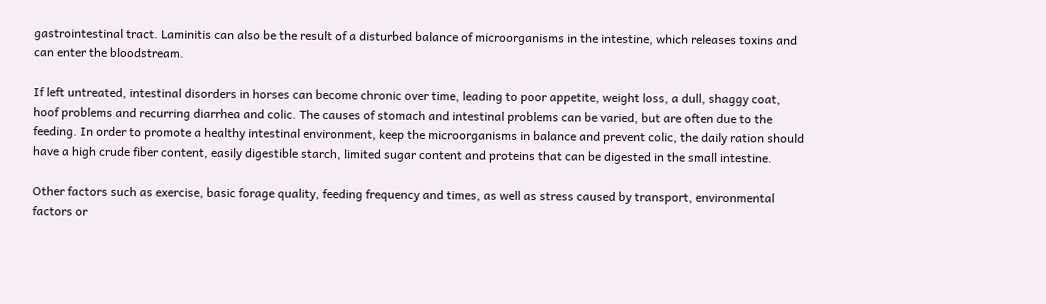gastrointestinal tract. Laminitis can also be the result of a disturbed balance of microorganisms in the intestine, which releases toxins and can enter the bloodstream.

If left untreated, intestinal disorders in horses can become chronic over time, leading to poor appetite, weight loss, a dull, shaggy coat, hoof problems and recurring diarrhea and colic. The causes of stomach and intestinal problems can be varied, but are often due to the feeding. In order to promote a healthy intestinal environment, keep the microorganisms in balance and prevent colic, the daily ration should have a high crude fiber content, easily digestible starch, limited sugar content and proteins that can be digested in the small intestine.

Other factors such as exercise, basic forage quality, feeding frequency and times, as well as stress caused by transport, environmental factors or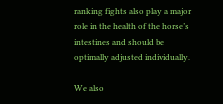ranking fights also play a major role in the health of the horse’s intestines and should be optimally adjusted individually.

We also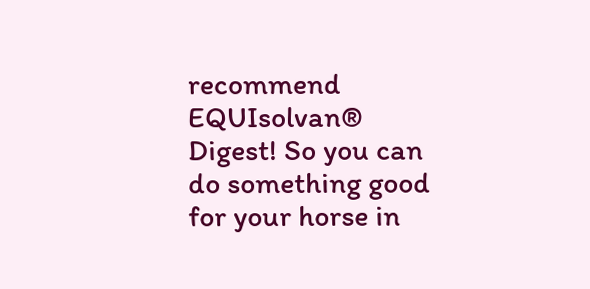recommend EQUIsolvan® Digest! So you can do something good for your horse in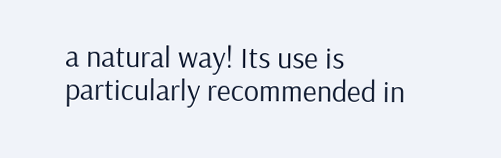a natural way! Its use is particularly recommended in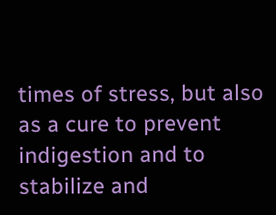times of stress, but also as a cure to prevent indigestion and to stabilize and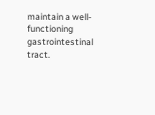maintain a well-functioning gastrointestinal tract.